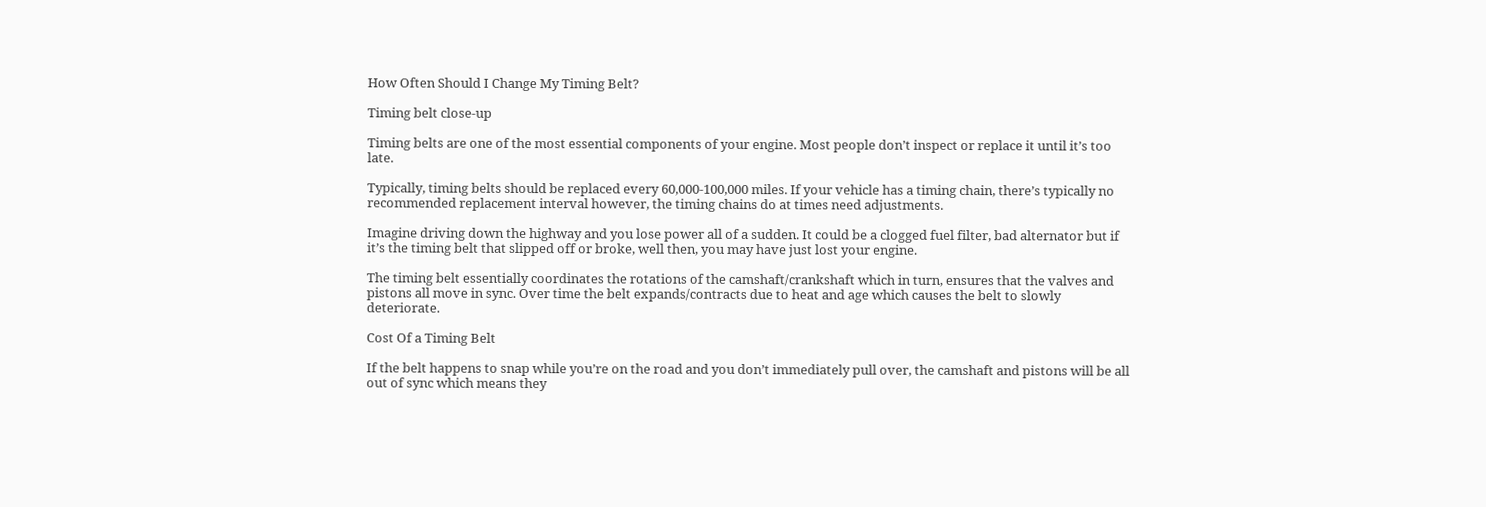How Often Should I Change My Timing Belt?

Timing belt close-up

Timing belts are one of the most essential components of your engine. Most people don’t inspect or replace it until it’s too late.

Typically, timing belts should be replaced every 60,000-100,000 miles. If your vehicle has a timing chain, there’s typically no recommended replacement interval however, the timing chains do at times need adjustments.

Imagine driving down the highway and you lose power all of a sudden. It could be a clogged fuel filter, bad alternator but if it’s the timing belt that slipped off or broke, well then, you may have just lost your engine.

The timing belt essentially coordinates the rotations of the camshaft/crankshaft which in turn, ensures that the valves and pistons all move in sync. Over time the belt expands/contracts due to heat and age which causes the belt to slowly deteriorate.

Cost Of a Timing Belt

If the belt happens to snap while you’re on the road and you don’t immediately pull over, the camshaft and pistons will be all out of sync which means they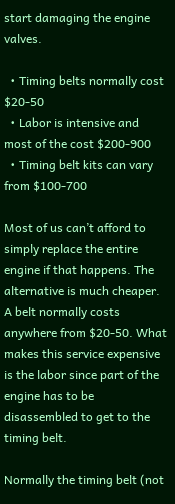start damaging the engine valves.

  • Timing belts normally cost $20-50
  • Labor is intensive and most of the cost $200-900
  • Timing belt kits can vary from $100-700

Most of us can’t afford to simply replace the entire engine if that happens. The alternative is much cheaper. A belt normally costs anywhere from $20-50. What makes this service expensive is the labor since part of the engine has to be disassembled to get to the timing belt.

Normally the timing belt (not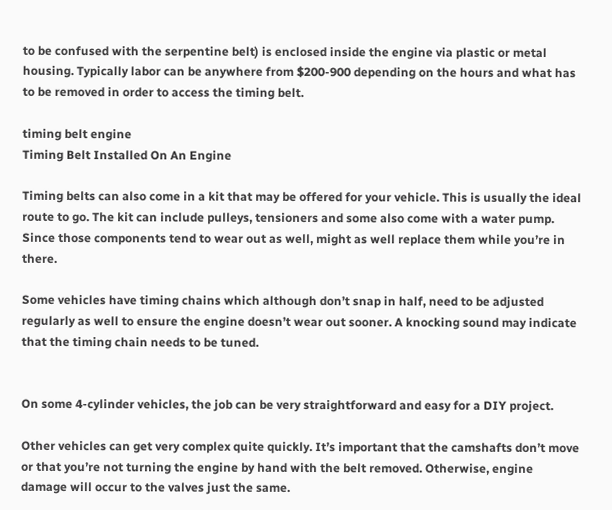to be confused with the serpentine belt) is enclosed inside the engine via plastic or metal housing. Typically labor can be anywhere from $200-900 depending on the hours and what has to be removed in order to access the timing belt.

timing belt engine
Timing Belt Installed On An Engine

Timing belts can also come in a kit that may be offered for your vehicle. This is usually the ideal route to go. The kit can include pulleys, tensioners and some also come with a water pump. Since those components tend to wear out as well, might as well replace them while you’re in there.

Some vehicles have timing chains which although don’t snap in half, need to be adjusted regularly as well to ensure the engine doesn’t wear out sooner. A knocking sound may indicate that the timing chain needs to be tuned.


On some 4-cylinder vehicles, the job can be very straightforward and easy for a DIY project.

Other vehicles can get very complex quite quickly. It’s important that the camshafts don’t move or that you’re not turning the engine by hand with the belt removed. Otherwise, engine damage will occur to the valves just the same.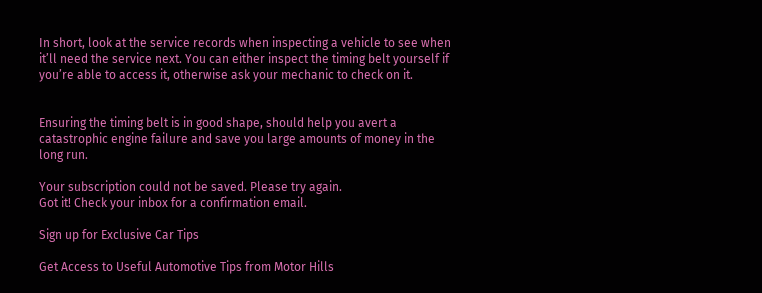In short, look at the service records when inspecting a vehicle to see when it’ll need the service next. You can either inspect the timing belt yourself if you’re able to access it, otherwise ask your mechanic to check on it.


Ensuring the timing belt is in good shape, should help you avert a catastrophic engine failure and save you large amounts of money in the long run.

Your subscription could not be saved. Please try again.
Got it! Check your inbox for a confirmation email.

Sign up for Exclusive Car Tips

Get Access to Useful Automotive Tips from Motor Hills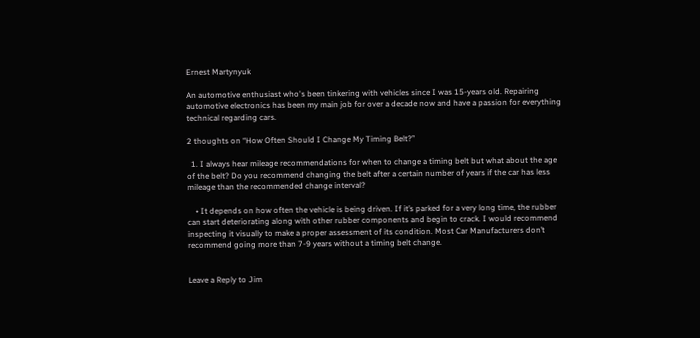Ernest Martynyuk

An automotive enthusiast who's been tinkering with vehicles since I was 15-years old. Repairing automotive electronics has been my main job for over a decade now and have a passion for everything technical regarding cars.

2 thoughts on “How Often Should I Change My Timing Belt?”

  1. I always hear mileage recommendations for when to change a timing belt but what about the age of the belt? Do you recommend changing the belt after a certain number of years if the car has less mileage than the recommended change interval?

    • It depends on how often the vehicle is being driven. If it’s parked for a very long time, the rubber can start deteriorating along with other rubber components and begin to crack. I would recommend inspecting it visually to make a proper assessment of its condition. Most Car Manufacturers don’t recommend going more than 7-9 years without a timing belt change.


Leave a Reply to Jim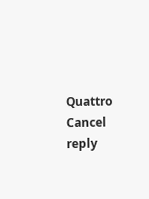Quattro Cancel reply